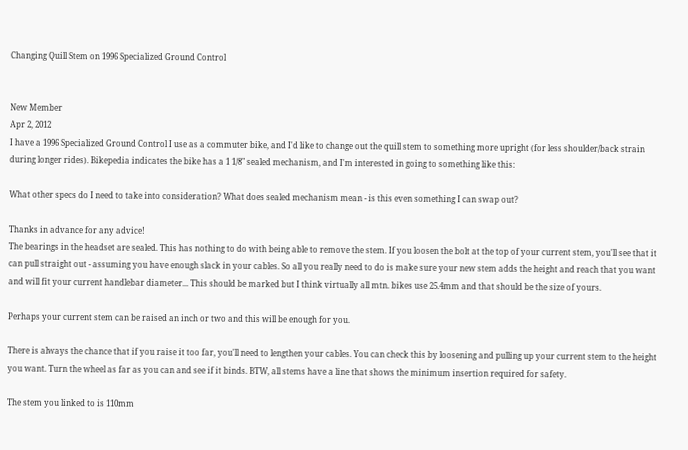Changing Quill Stem on 1996 Specialized Ground Control


New Member
Apr 2, 2012
I have a 1996 Specialized Ground Control I use as a commuter bike, and I'd like to change out the quill stem to something more upright (for less shoulder/back strain during longer rides). Bikepedia indicates the bike has a 1 1/8" sealed mechanism, and I'm interested in going to something like this:

What other specs do I need to take into consideration? What does sealed mechanism mean - is this even something I can swap out?

Thanks in advance for any advice!
The bearings in the headset are sealed. This has nothing to do with being able to remove the stem. If you loosen the bolt at the top of your current stem, you'll see that it can pull straight out - assuming you have enough slack in your cables. So all you really need to do is make sure your new stem adds the height and reach that you want and will fit your current handlebar diameter... This should be marked but I think virtually all mtn. bikes use 25.4mm and that should be the size of yours.

Perhaps your current stem can be raised an inch or two and this will be enough for you.

There is always the chance that if you raise it too far, you'll need to lengthen your cables. You can check this by loosening and pulling up your current stem to the height you want. Turn the wheel as far as you can and see if it binds. BTW, all stems have a line that shows the minimum insertion required for safety.

The stem you linked to is 110mm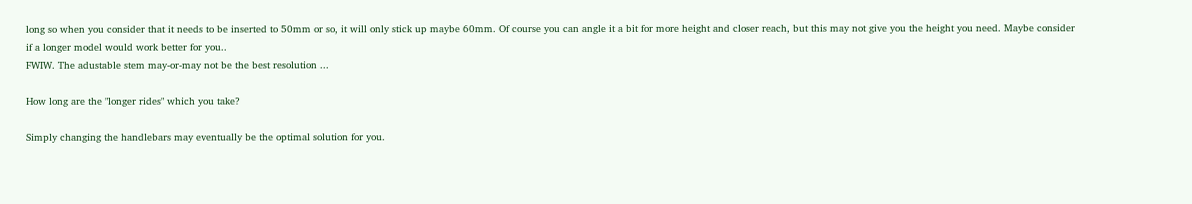long so when you consider that it needs to be inserted to 50mm or so, it will only stick up maybe 60mm. Of course you can angle it a bit for more height and closer reach, but this may not give you the height you need. Maybe consider if a longer model would work better for you..
FWIW. The adustable stem may-or-may not be the best resolution ...

How long are the "longer rides" which you take?

Simply changing the handlebars may eventually be the optimal solution for you.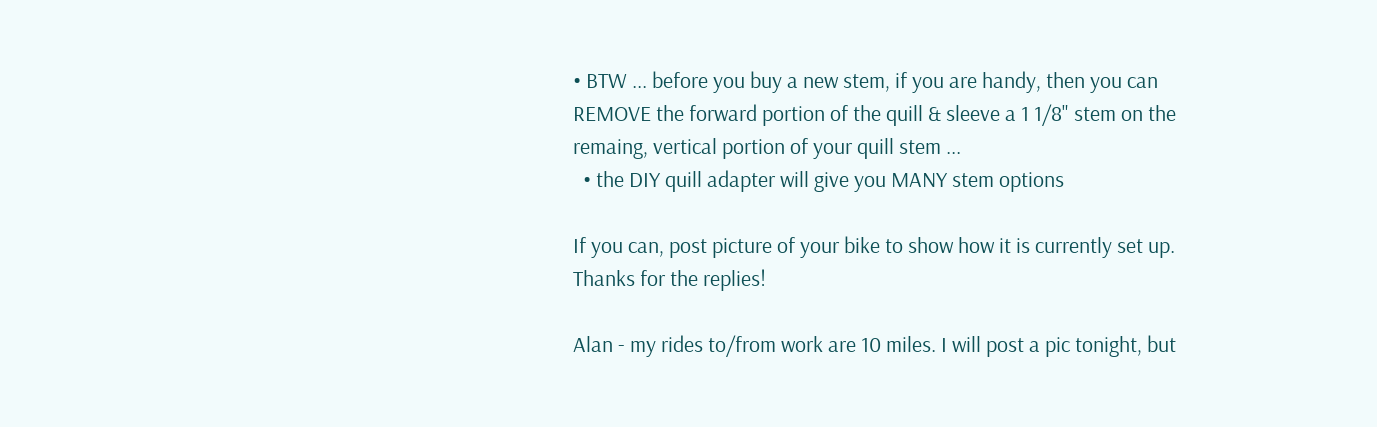• BTW ... before you buy a new stem, if you are handy, then you can REMOVE the forward portion of the quill & sleeve a 1 1/8" stem on the remaing, vertical portion of your quill stem ...
  • the DIY quill adapter will give you MANY stem options

If you can, post picture of your bike to show how it is currently set up.
Thanks for the replies!

Alan - my rides to/from work are 10 miles. I will post a pic tonight, but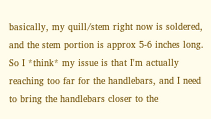basically, my quill/stem right now is soldered, and the stem portion is approx 5-6 inches long. So I *think* my issue is that I'm actually reaching too far for the handlebars, and I need to bring the handlebars closer to the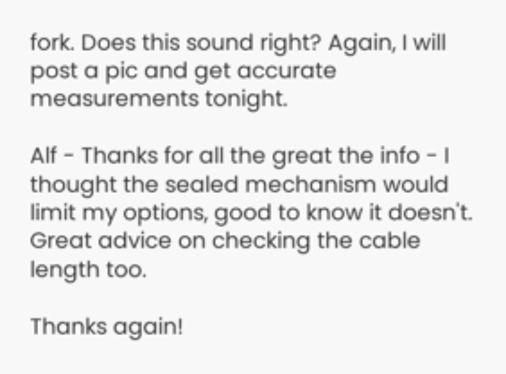fork. Does this sound right? Again, I will post a pic and get accurate measurements tonight.

Alf - Thanks for all the great the info - I thought the sealed mechanism would limit my options, good to know it doesn't. Great advice on checking the cable length too.

Thanks again!